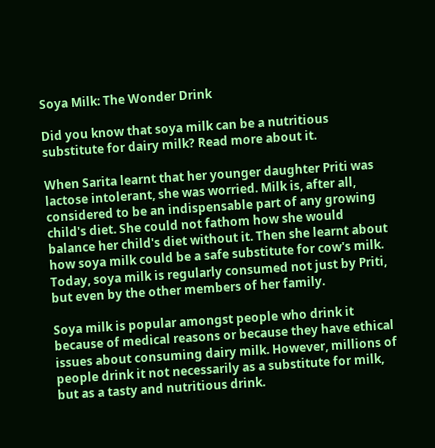Soya Milk: The Wonder Drink

Did you know that soya milk can be a nutritious substitute for dairy milk? Read more about it.

When Sarita learnt that her younger daughter Priti was lactose intolerant, she was worried. Milk is, after all, considered to be an indispensable part of any growing child's diet. She could not fathom how she would balance her child's diet without it. Then she learnt about how soya milk could be a safe substitute for cow's milk. Today, soya milk is regularly consumed not just by Priti, but even by the other members of her family.

Soya milk is popular amongst people who drink it because of medical reasons or because they have ethical issues about consuming dairy milk. However, millions of people drink it not necessarily as a substitute for milk, but as a tasty and nutritious drink.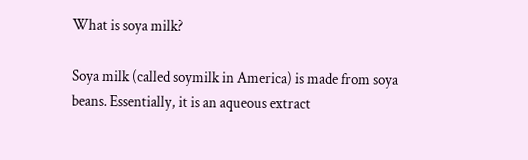What is soya milk?

Soya milk (called soymilk in America) is made from soya beans. Essentially, it is an aqueous extract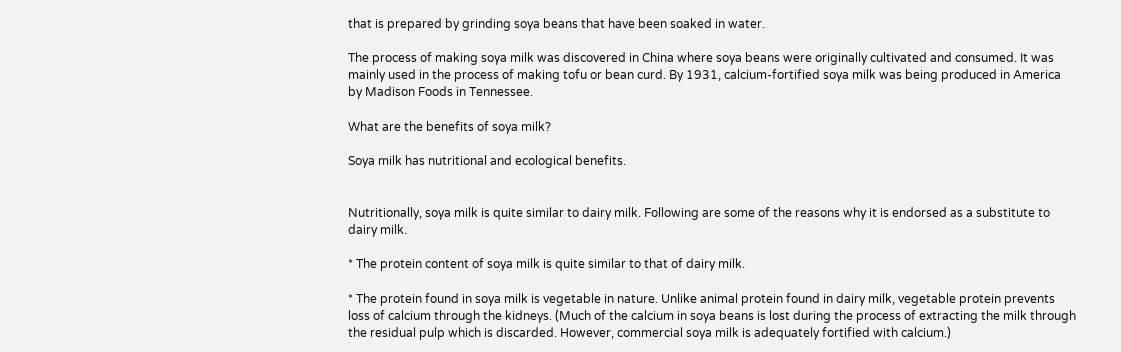that is prepared by grinding soya beans that have been soaked in water.

The process of making soya milk was discovered in China where soya beans were originally cultivated and consumed. It was mainly used in the process of making tofu or bean curd. By 1931, calcium-fortified soya milk was being produced in America by Madison Foods in Tennessee.

What are the benefits of soya milk?

Soya milk has nutritional and ecological benefits.


Nutritionally, soya milk is quite similar to dairy milk. Following are some of the reasons why it is endorsed as a substitute to dairy milk.

* The protein content of soya milk is quite similar to that of dairy milk.

* The protein found in soya milk is vegetable in nature. Unlike animal protein found in dairy milk, vegetable protein prevents loss of calcium through the kidneys. (Much of the calcium in soya beans is lost during the process of extracting the milk through the residual pulp which is discarded. However, commercial soya milk is adequately fortified with calcium.)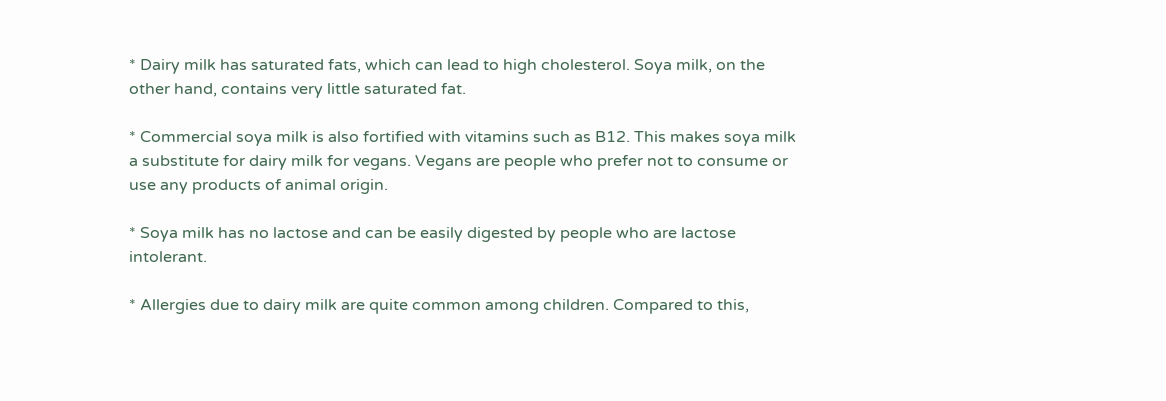* Dairy milk has saturated fats, which can lead to high cholesterol. Soya milk, on the other hand, contains very little saturated fat.

* Commercial soya milk is also fortified with vitamins such as B12. This makes soya milk a substitute for dairy milk for vegans. Vegans are people who prefer not to consume or use any products of animal origin.

* Soya milk has no lactose and can be easily digested by people who are lactose intolerant.

* Allergies due to dairy milk are quite common among children. Compared to this,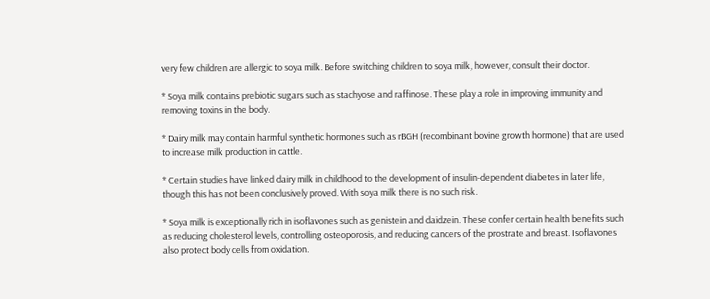very few children are allergic to soya milk. Before switching children to soya milk, however, consult their doctor.

* Soya milk contains prebiotic sugars such as stachyose and raffinose. These play a role in improving immunity and removing toxins in the body.

* Dairy milk may contain harmful synthetic hormones such as rBGH (recombinant bovine growth hormone) that are used to increase milk production in cattle.

* Certain studies have linked dairy milk in childhood to the development of insulin-dependent diabetes in later life, though this has not been conclusively proved. With soya milk there is no such risk.

* Soya milk is exceptionally rich in isoflavones such as genistein and daidzein. These confer certain health benefits such as reducing cholesterol levels, controlling osteoporosis, and reducing cancers of the prostrate and breast. Isoflavones also protect body cells from oxidation.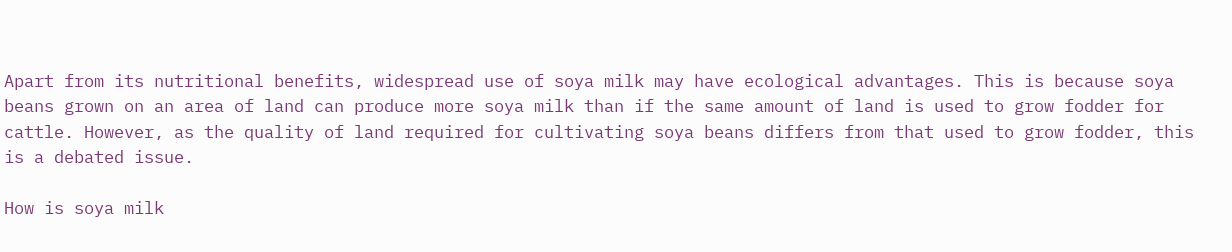Apart from its nutritional benefits, widespread use of soya milk may have ecological advantages. This is because soya beans grown on an area of land can produce more soya milk than if the same amount of land is used to grow fodder for cattle. However, as the quality of land required for cultivating soya beans differs from that used to grow fodder, this is a debated issue.

How is soya milk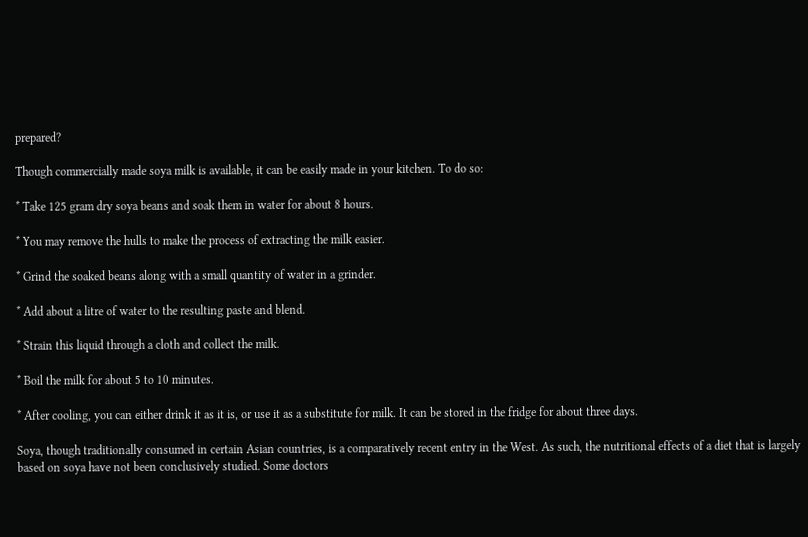prepared?

Though commercially made soya milk is available, it can be easily made in your kitchen. To do so:

* Take 125 gram dry soya beans and soak them in water for about 8 hours.

* You may remove the hulls to make the process of extracting the milk easier.

* Grind the soaked beans along with a small quantity of water in a grinder.

* Add about a litre of water to the resulting paste and blend.

* Strain this liquid through a cloth and collect the milk.

* Boil the milk for about 5 to 10 minutes.

* After cooling, you can either drink it as it is, or use it as a substitute for milk. It can be stored in the fridge for about three days.

Soya, though traditionally consumed in certain Asian countries, is a comparatively recent entry in the West. As such, the nutritional effects of a diet that is largely based on soya have not been conclusively studied. Some doctors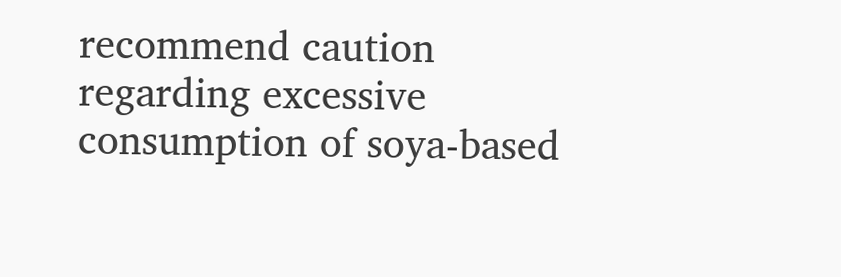recommend caution regarding excessive consumption of soya-based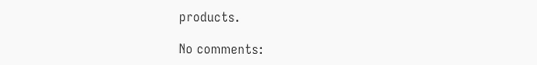products.

No comments: